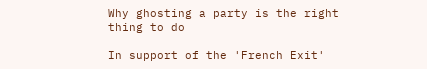Why ghosting a party is the right thing to do

In support of the 'French Exit'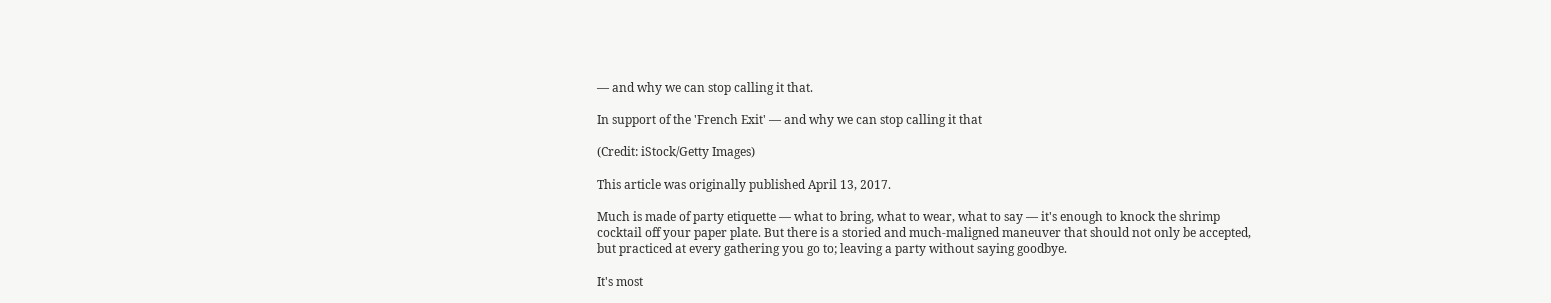— and why we can stop calling it that.

In support of the 'French Exit' — and why we can stop calling it that

(Credit: iStock/Getty Images)

This article was originally published April 13, 2017.

Much is made of party etiquette — what to bring, what to wear, what to say — it's enough to knock the shrimp cocktail off your paper plate. But there is a storied and much-maligned maneuver that should not only be accepted, but practiced at every gathering you go to; leaving a party without saying goodbye.

It's most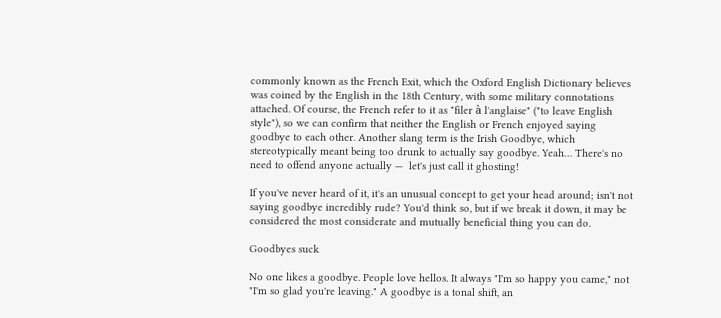commonly known as the French Exit, which the Oxford English Dictionary believes was coined by the English in the 18th Century, with some military connotations attached. Of course, the French refer to it as "filer à l'anglaise" ("to leave English style"), so we can confirm that neither the English or French enjoyed saying goodbye to each other. Another slang term is the Irish Goodbye, which stereotypically meant being too drunk to actually say goodbye. Yeah… There's no need to offend anyone actually —  let's just call it ghosting!

If you've never heard of it, it's an unusual concept to get your head around; isn't not saying goodbye incredibly rude? You'd think so, but if we break it down, it may be considered the most considerate and mutually beneficial thing you can do.

Goodbyes suck

No one likes a goodbye. People love hellos. It always "I'm so happy you came," not "I'm so glad you're leaving." A goodbye is a tonal shift, an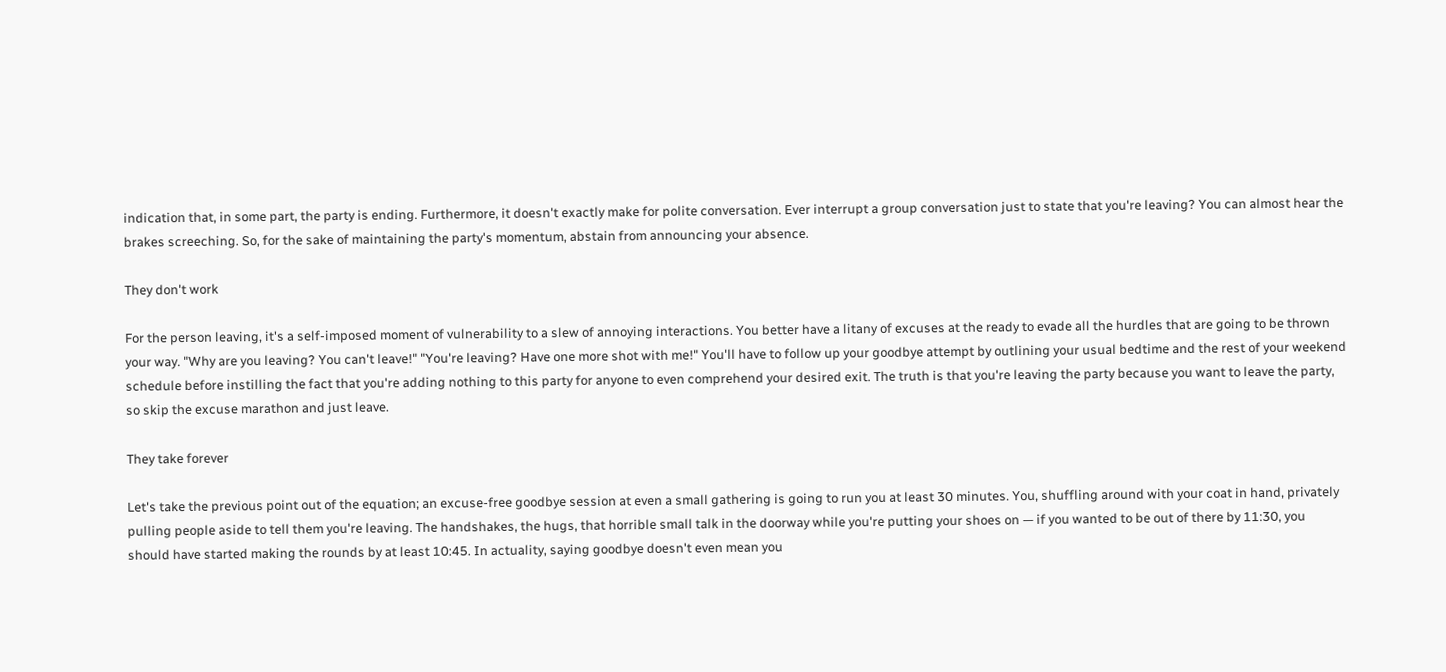indication that, in some part, the party is ending. Furthermore, it doesn't exactly make for polite conversation. Ever interrupt a group conversation just to state that you're leaving? You can almost hear the brakes screeching. So, for the sake of maintaining the party's momentum, abstain from announcing your absence.

They don't work

For the person leaving, it's a self-imposed moment of vulnerability to a slew of annoying interactions. You better have a litany of excuses at the ready to evade all the hurdles that are going to be thrown your way. "Why are you leaving? You can't leave!" "You're leaving? Have one more shot with me!" You'll have to follow up your goodbye attempt by outlining your usual bedtime and the rest of your weekend schedule before instilling the fact that you're adding nothing to this party for anyone to even comprehend your desired exit. The truth is that you're leaving the party because you want to leave the party, so skip the excuse marathon and just leave.

They take forever

Let's take the previous point out of the equation; an excuse-free goodbye session at even a small gathering is going to run you at least 30 minutes. You, shuffling around with your coat in hand, privately pulling people aside to tell them you're leaving. The handshakes, the hugs, that horrible small talk in the doorway while you're putting your shoes on — if you wanted to be out of there by 11:30, you should have started making the rounds by at least 10:45. In actuality, saying goodbye doesn't even mean you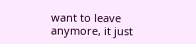want to leave anymore, it just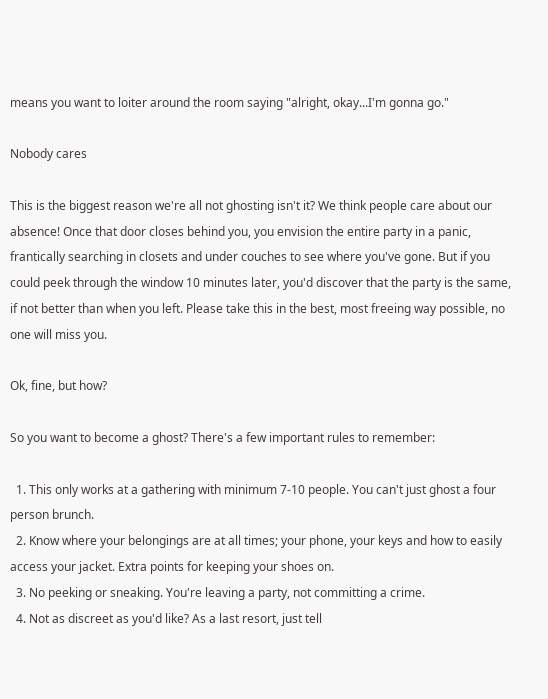means you want to loiter around the room saying "alright, okay...I'm gonna go."

Nobody cares

This is the biggest reason we're all not ghosting isn't it? We think people care about our absence! Once that door closes behind you, you envision the entire party in a panic, frantically searching in closets and under couches to see where you've gone. But if you could peek through the window 10 minutes later, you'd discover that the party is the same, if not better than when you left. Please take this in the best, most freeing way possible, no one will miss you.

Ok, fine, but how?

So you want to become a ghost? There's a few important rules to remember:

  1. This only works at a gathering with minimum 7-10 people. You can't just ghost a four person brunch.
  2. Know where your belongings are at all times; your phone, your keys and how to easily access your jacket. Extra points for keeping your shoes on.
  3. No peeking or sneaking. You're leaving a party, not committing a crime.
  4. Not as discreet as you'd like? As a last resort, just tell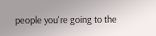people you're going to the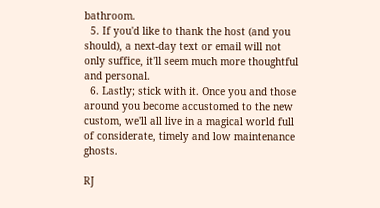bathroom.
  5. If you'd like to thank the host (and you should), a next-day text or email will not only suffice, it'll seem much more thoughtful and personal.
  6. Lastly; stick with it. Once you and those around you become accustomed to the new custom, we'll all live in a magical world full of considerate, timely and low maintenance ghosts.

RJ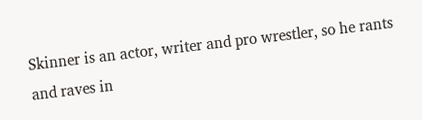Skinner is an actor, writer and pro wrestler, so he rants and raves in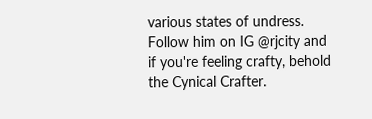various states of undress. Follow him on IG @rjcity and if you're feeling crafty, behold the Cynical Crafter.